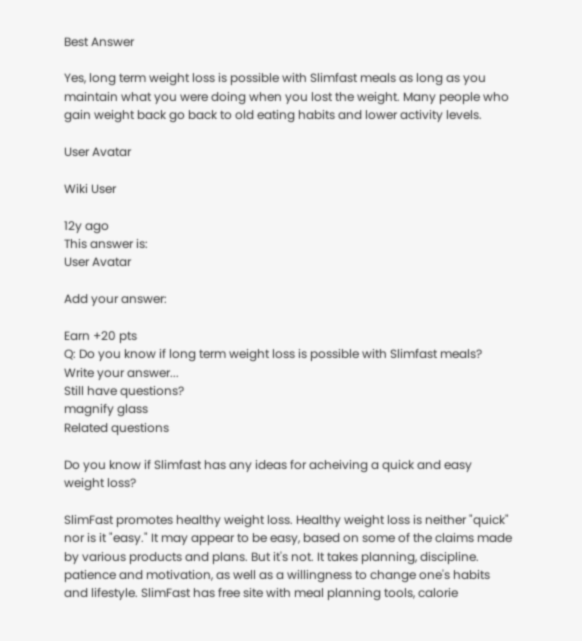Best Answer

Yes, long term weight loss is possible with Slimfast meals as long as you maintain what you were doing when you lost the weight. Many people who gain weight back go back to old eating habits and lower activity levels.

User Avatar

Wiki User

12y ago
This answer is:
User Avatar

Add your answer:

Earn +20 pts
Q: Do you know if long term weight loss is possible with Slimfast meals?
Write your answer...
Still have questions?
magnify glass
Related questions

Do you know if Slimfast has any ideas for acheiving a quick and easy weight loss?

SlimFast promotes healthy weight loss. Healthy weight loss is neither "quick" nor is it "easy." It may appear to be easy, based on some of the claims made by various products and plans. But it's not. It takes planning, discipline. patience and motivation, as well as a willingness to change one's habits and lifestyle. SlimFast has free site with meal planning tools, calorie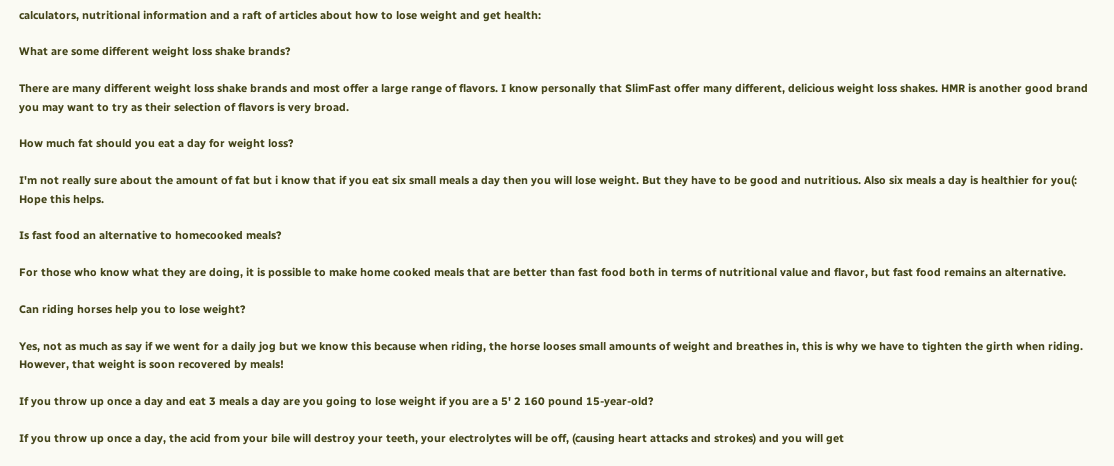calculators, nutritional information and a raft of articles about how to lose weight and get health:

What are some different weight loss shake brands?

There are many different weight loss shake brands and most offer a large range of flavors. I know personally that SlimFast offer many different, delicious weight loss shakes. HMR is another good brand you may want to try as their selection of flavors is very broad.

How much fat should you eat a day for weight loss?

I'm not really sure about the amount of fat but i know that if you eat six small meals a day then you will lose weight. But they have to be good and nutritious. Also six meals a day is healthier for you(: Hope this helps.

Is fast food an alternative to homecooked meals?

For those who know what they are doing, it is possible to make home cooked meals that are better than fast food both in terms of nutritional value and flavor, but fast food remains an alternative.

Can riding horses help you to lose weight?

Yes, not as much as say if we went for a daily jog but we know this because when riding, the horse looses small amounts of weight and breathes in, this is why we have to tighten the girth when riding. However, that weight is soon recovered by meals!

If you throw up once a day and eat 3 meals a day are you going to lose weight if you are a 5' 2 160 pound 15-year-old?

If you throw up once a day, the acid from your bile will destroy your teeth, your electrolytes will be off, (causing heart attacks and strokes) and you will get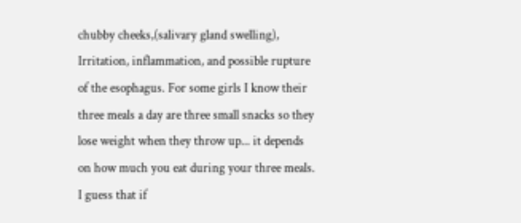chubby cheeks,(salivary gland swelling), Irritation, inflammation, and possible rupture of the esophagus. For some girls I know their three meals a day are three small snacks so they lose weight when they throw up... it depends on how much you eat during your three meals. I guess that if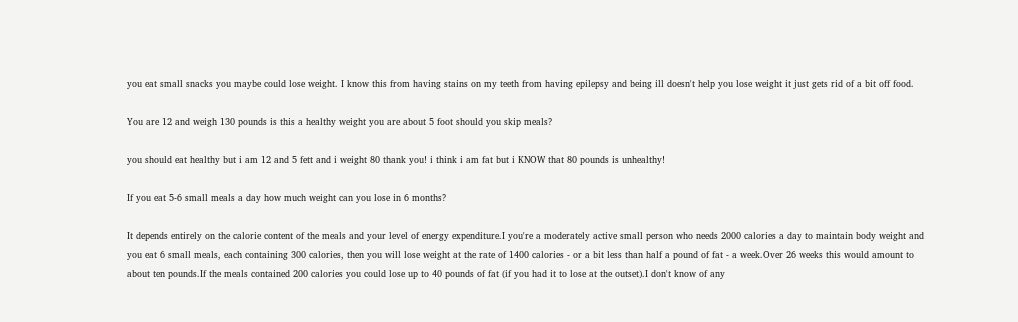you eat small snacks you maybe could lose weight. I know this from having stains on my teeth from having epilepsy and being ill doesn't help you lose weight it just gets rid of a bit off food.

You are 12 and weigh 130 pounds is this a healthy weight you are about 5 foot should you skip meals?

you should eat healthy but i am 12 and 5 fett and i weight 80 thank you! i think i am fat but i KNOW that 80 pounds is unhealthy!

If you eat 5-6 small meals a day how much weight can you lose in 6 months?

It depends entirely on the calorie content of the meals and your level of energy expenditure.I you're a moderately active small person who needs 2000 calories a day to maintain body weight and you eat 6 small meals, each containing 300 calories, then you will lose weight at the rate of 1400 calories - or a bit less than half a pound of fat - a week.Over 26 weeks this would amount to about ten pounds.If the meals contained 200 calories you could lose up to 40 pounds of fat (if you had it to lose at the outset).I don't know of any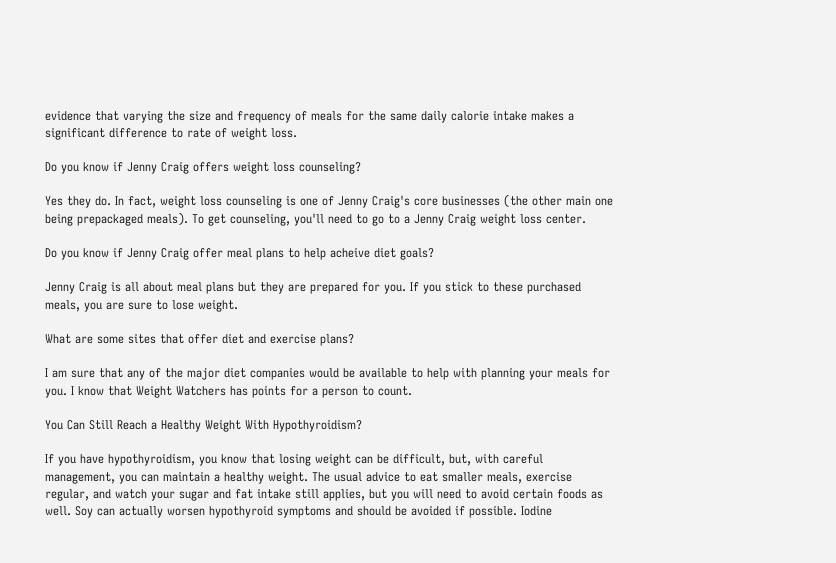evidence that varying the size and frequency of meals for the same daily calorie intake makes a significant difference to rate of weight loss.

Do you know if Jenny Craig offers weight loss counseling?

Yes they do. In fact, weight loss counseling is one of Jenny Craig's core businesses (the other main one being prepackaged meals). To get counseling, you'll need to go to a Jenny Craig weight loss center.

Do you know if Jenny Craig offer meal plans to help acheive diet goals?

Jenny Craig is all about meal plans but they are prepared for you. If you stick to these purchased meals, you are sure to lose weight.

What are some sites that offer diet and exercise plans?

I am sure that any of the major diet companies would be available to help with planning your meals for you. I know that Weight Watchers has points for a person to count.

You Can Still Reach a Healthy Weight With Hypothyroidism?

If you have hypothyroidism, you know that losing weight can be difficult, but, with careful management, you can maintain a healthy weight. The usual advice to eat smaller meals, exercise regular, and watch your sugar and fat intake still applies, but you will need to avoid certain foods as well. Soy can actually worsen hypothyroid symptoms and should be avoided if possible. Iodine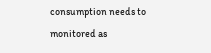consumption needs to monitored as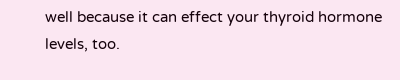well because it can effect your thyroid hormone levels, too.